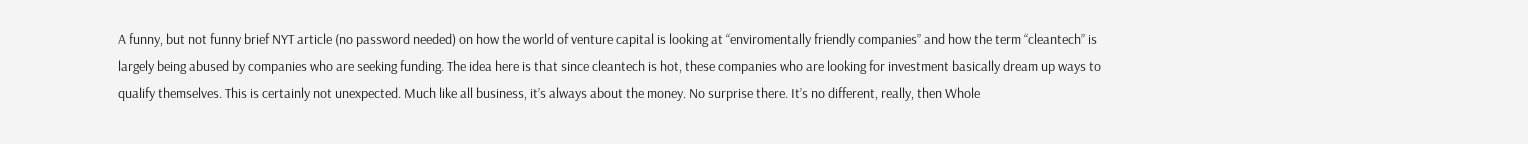A funny, but not funny brief NYT article (no password needed) on how the world of venture capital is looking at “enviromentally friendly companies” and how the term “cleantech” is largely being abused by companies who are seeking funding. The idea here is that since cleantech is hot, these companies who are looking for investment basically dream up ways to qualify themselves. This is certainly not unexpected. Much like all business, it’s always about the money. No surprise there. It’s no different, really, then Whole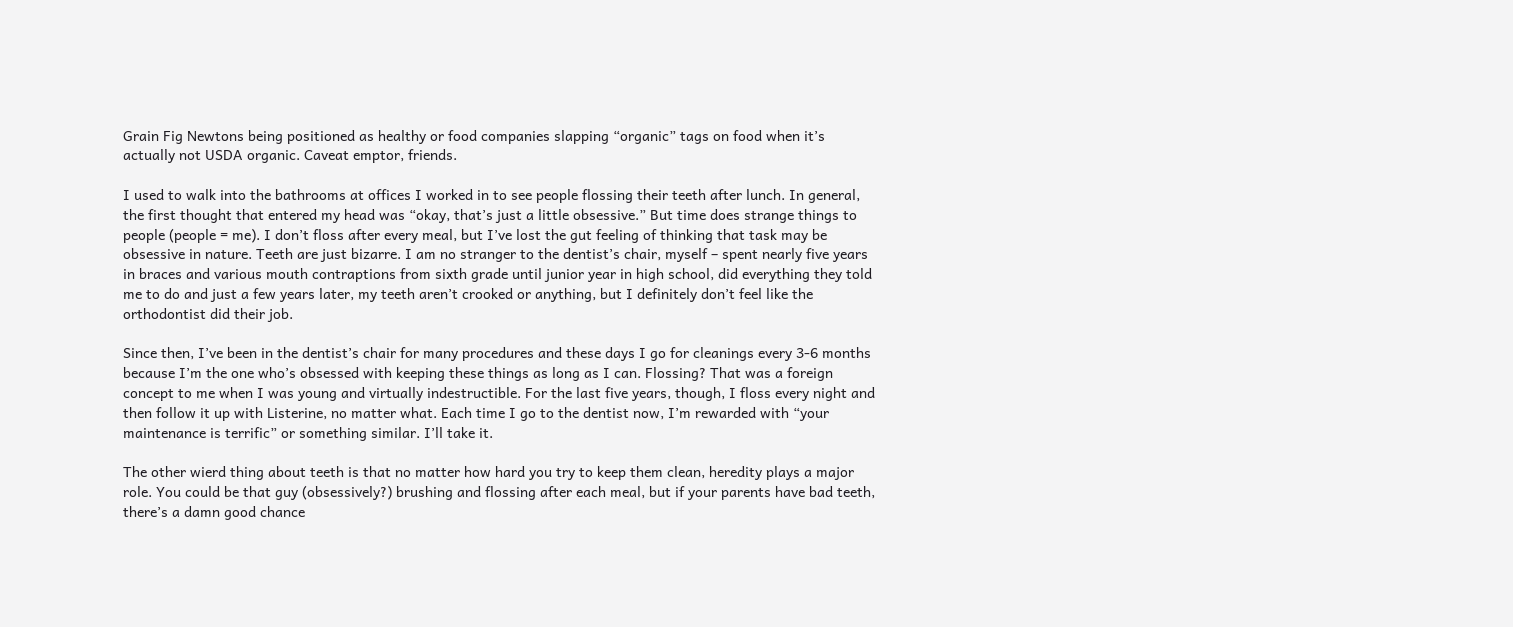Grain Fig Newtons being positioned as healthy or food companies slapping “organic” tags on food when it’s actually not USDA organic. Caveat emptor, friends.

I used to walk into the bathrooms at offices I worked in to see people flossing their teeth after lunch. In general, the first thought that entered my head was “okay, that’s just a little obsessive.” But time does strange things to people (people = me). I don’t floss after every meal, but I’ve lost the gut feeling of thinking that task may be obsessive in nature. Teeth are just bizarre. I am no stranger to the dentist’s chair, myself – spent nearly five years in braces and various mouth contraptions from sixth grade until junior year in high school, did everything they told me to do and just a few years later, my teeth aren’t crooked or anything, but I definitely don’t feel like the orthodontist did their job.

Since then, I’ve been in the dentist’s chair for many procedures and these days I go for cleanings every 3-6 months because I’m the one who’s obsessed with keeping these things as long as I can. Flossing? That was a foreign concept to me when I was young and virtually indestructible. For the last five years, though, I floss every night and then follow it up with Listerine, no matter what. Each time I go to the dentist now, I’m rewarded with “your maintenance is terrific” or something similar. I’ll take it.

The other wierd thing about teeth is that no matter how hard you try to keep them clean, heredity plays a major role. You could be that guy (obsessively?) brushing and flossing after each meal, but if your parents have bad teeth, there’s a damn good chance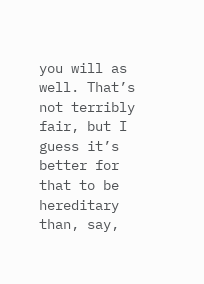you will as well. That’s not terribly fair, but I guess it’s better for that to be hereditary than, say,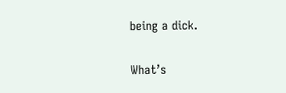being a dick.

What’s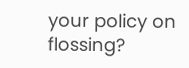your policy on flossing?